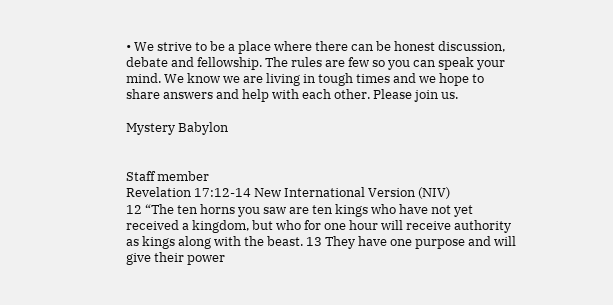• We strive to be a place where there can be honest discussion, debate and fellowship. The rules are few so you can speak your mind. We know we are living in tough times and we hope to share answers and help with each other. Please join us.

Mystery Babylon


Staff member
Revelation 17:12-14 New International Version (NIV)
12 “The ten horns you saw are ten kings who have not yet received a kingdom, but who for one hour will receive authority as kings along with the beast. 13 They have one purpose and will give their power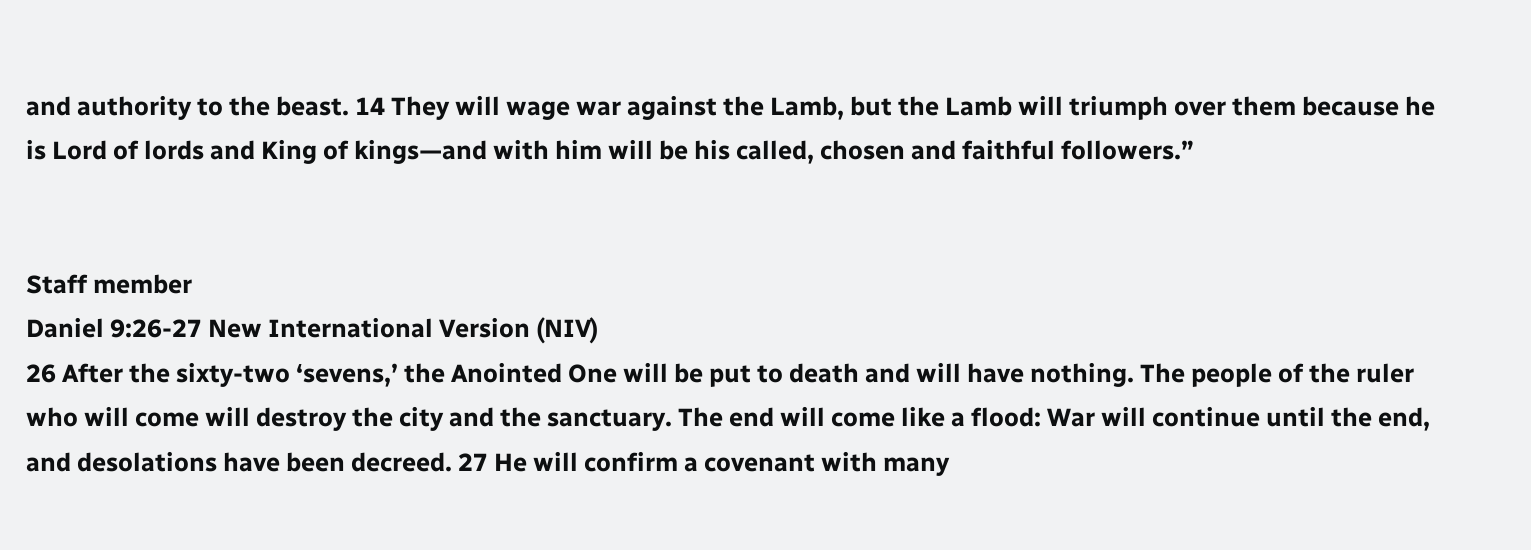and authority to the beast. 14 They will wage war against the Lamb, but the Lamb will triumph over them because he is Lord of lords and King of kings—and with him will be his called, chosen and faithful followers.”


Staff member
Daniel 9:26-27 New International Version (NIV)
26 After the sixty-two ‘sevens,’ the Anointed One will be put to death and will have nothing. The people of the ruler who will come will destroy the city and the sanctuary. The end will come like a flood: War will continue until the end, and desolations have been decreed. 27 He will confirm a covenant with many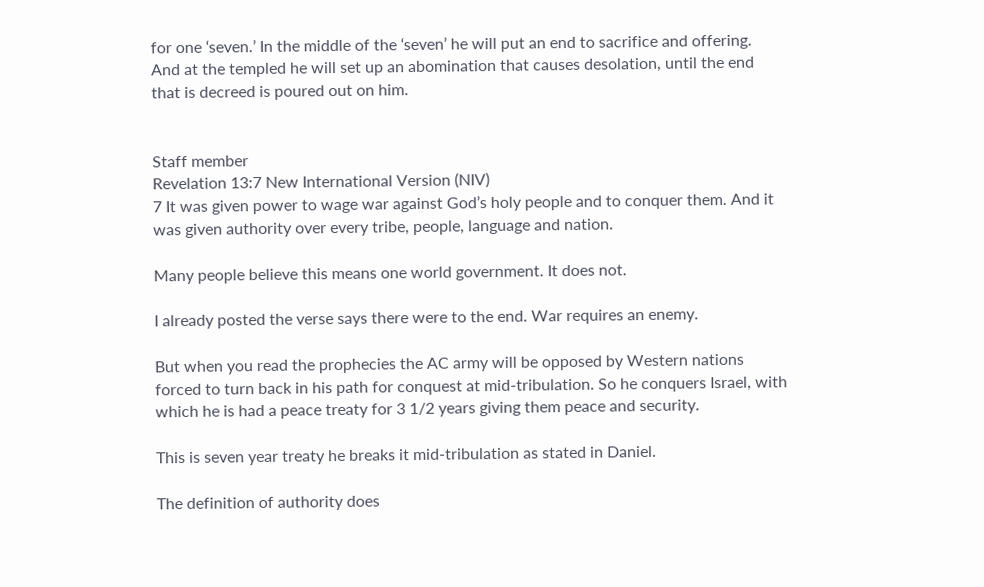for one ‘seven.’ In the middle of the ‘seven’ he will put an end to sacrifice and offering. And at the templed he will set up an abomination that causes desolation, until the end that is decreed is poured out on him.


Staff member
Revelation 13:7 New International Version (NIV)
7 It was given power to wage war against God’s holy people and to conquer them. And it was given authority over every tribe, people, language and nation.

Many people believe this means one world government. It does not.

I already posted the verse says there were to the end. War requires an enemy.

But when you read the prophecies the AC army will be opposed by Western nations forced to turn back in his path for conquest at mid-tribulation. So he conquers Israel, with which he is had a peace treaty for 3 1/2 years giving them peace and security.

This is seven year treaty he breaks it mid-tribulation as stated in Daniel.

The definition of authority does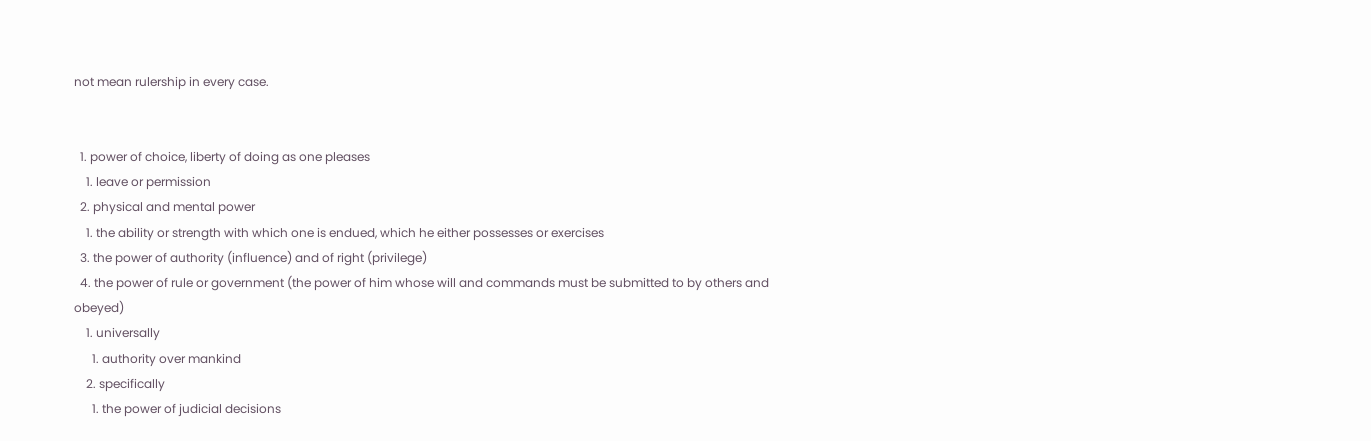not mean rulership in every case.


  1. power of choice, liberty of doing as one pleases
    1. leave or permission
  2. physical and mental power
    1. the ability or strength with which one is endued, which he either possesses or exercises
  3. the power of authority (influence) and of right (privilege)
  4. the power of rule or government (the power of him whose will and commands must be submitted to by others and obeyed)
    1. universally
      1. authority over mankind
    2. specifically
      1. the power of judicial decisions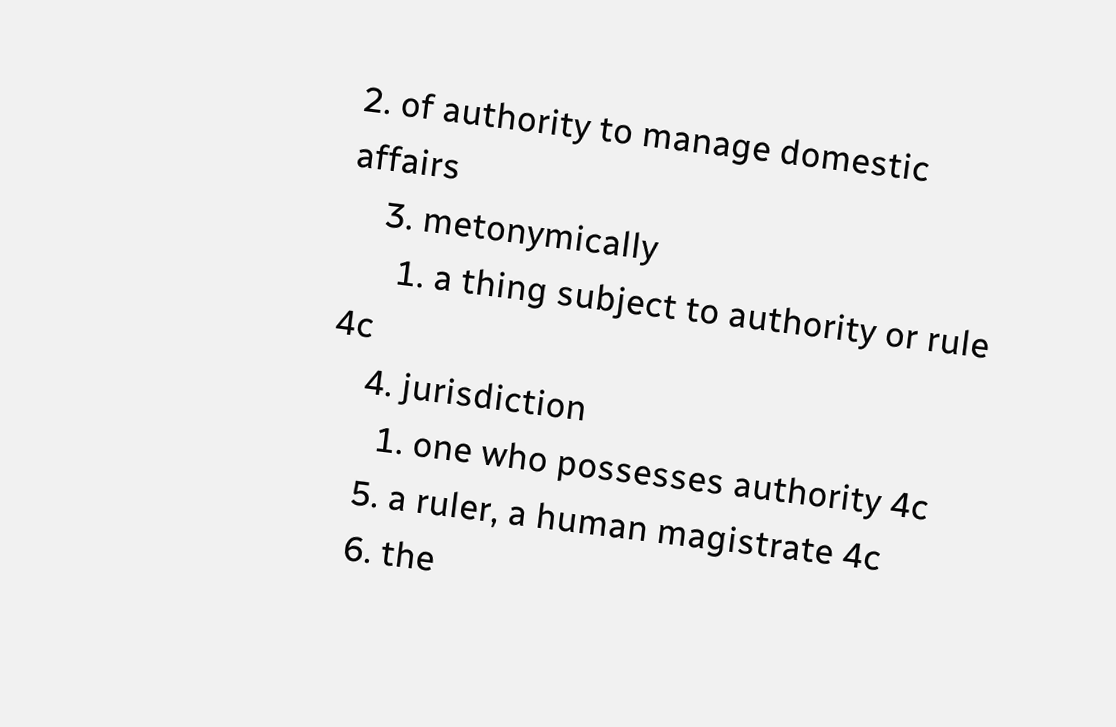2. of authority to manage domestic affairs
    3. metonymically
      1. a thing subject to authority or rule 4c
    4. jurisdiction
      1. one who possesses authority 4c
    5. a ruler, a human magistrate 4c
    6. the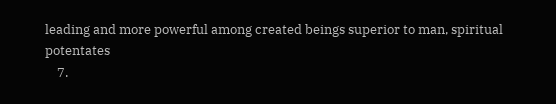leading and more powerful among created beings superior to man, spiritual potentates
    7.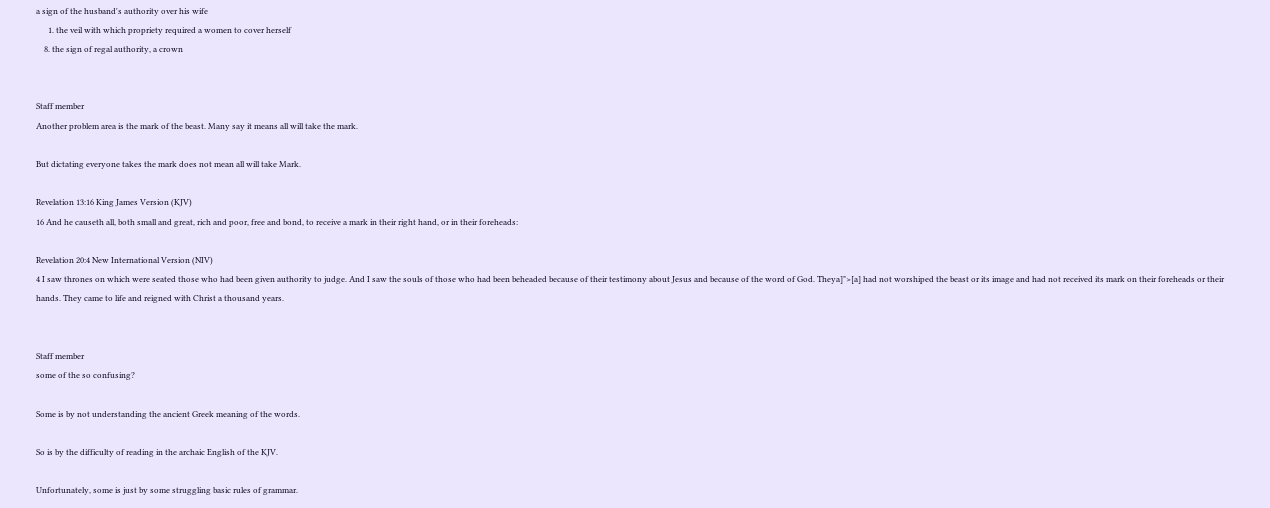a sign of the husband's authority over his wife
      1. the veil with which propriety required a women to cover herself
    8. the sign of regal authority, a crown


Staff member
Another problem area is the mark of the beast. Many say it means all will take the mark.

But dictating everyone takes the mark does not mean all will take Mark.

Revelation 13:16 King James Version (KJV)
16 And he causeth all, both small and great, rich and poor, free and bond, to receive a mark in their right hand, or in their foreheads:

Revelation 20:4 New International Version (NIV)
4 I saw thrones on which were seated those who had been given authority to judge. And I saw the souls of those who had been beheaded because of their testimony about Jesus and because of the word of God. Theya]">[a] had not worshiped the beast or its image and had not received its mark on their foreheads or their hands. They came to life and reigned with Christ a thousand years.


Staff member
some of the so confusing?

Some is by not understanding the ancient Greek meaning of the words.

So is by the difficulty of reading in the archaic English of the KJV.

Unfortunately, some is just by some struggling basic rules of grammar.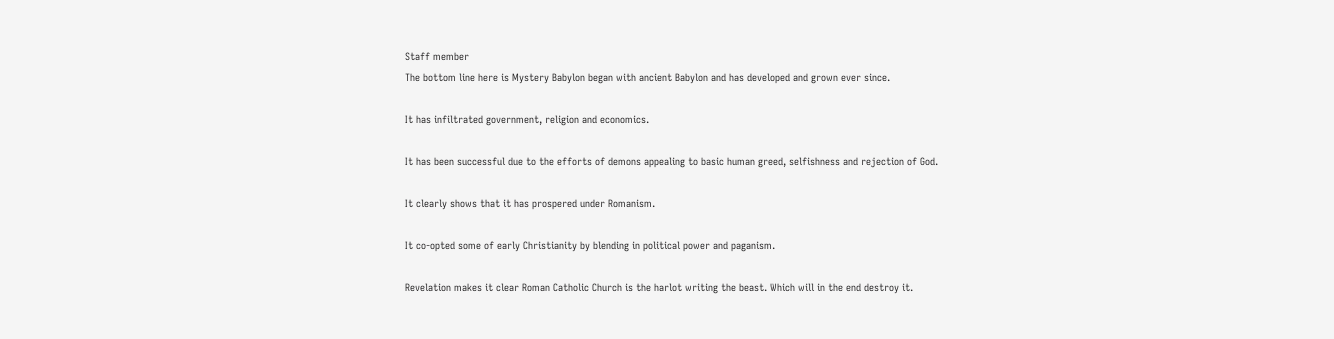Staff member
The bottom line here is Mystery Babylon began with ancient Babylon and has developed and grown ever since.

It has infiltrated government, religion and economics.

It has been successful due to the efforts of demons appealing to basic human greed, selfishness and rejection of God.

It clearly shows that it has prospered under Romanism.

It co-opted some of early Christianity by blending in political power and paganism.

Revelation makes it clear Roman Catholic Church is the harlot writing the beast. Which will in the end destroy it.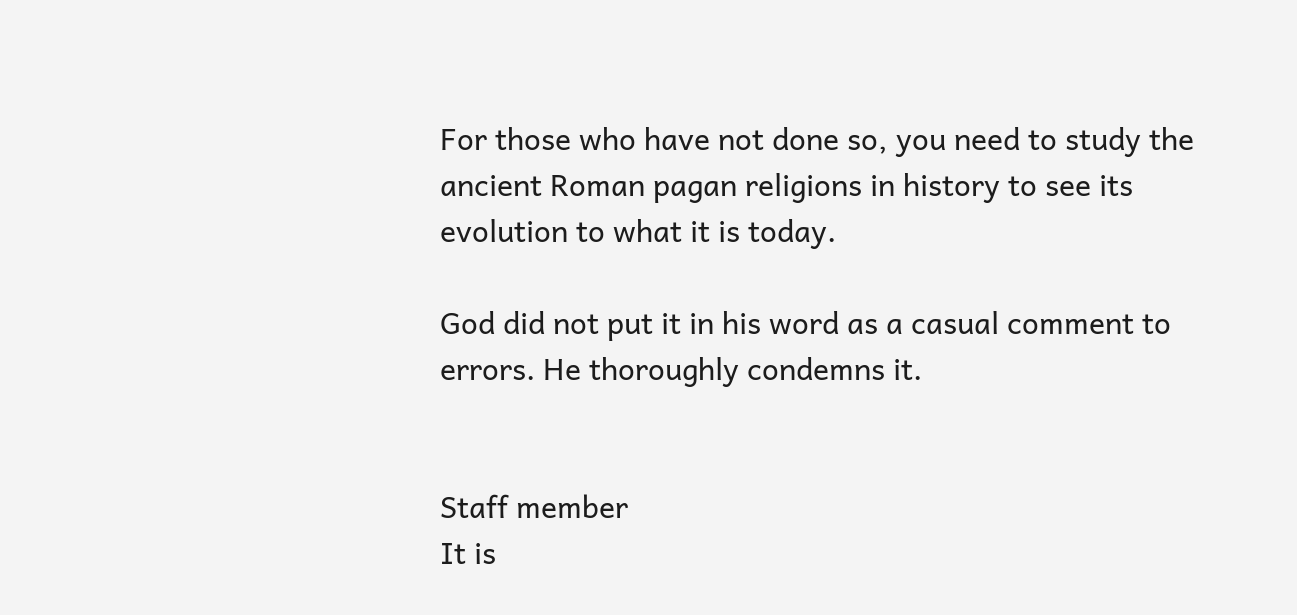For those who have not done so, you need to study the ancient Roman pagan religions in history to see its evolution to what it is today.

God did not put it in his word as a casual comment to errors. He thoroughly condemns it.


Staff member
It is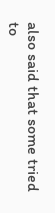also said that some tried to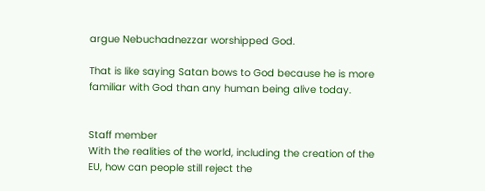argue Nebuchadnezzar worshipped God.

That is like saying Satan bows to God because he is more familiar with God than any human being alive today.


Staff member
With the realities of the world, including the creation of the EU, how can people still reject the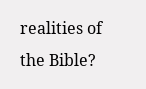realities of the Bible?